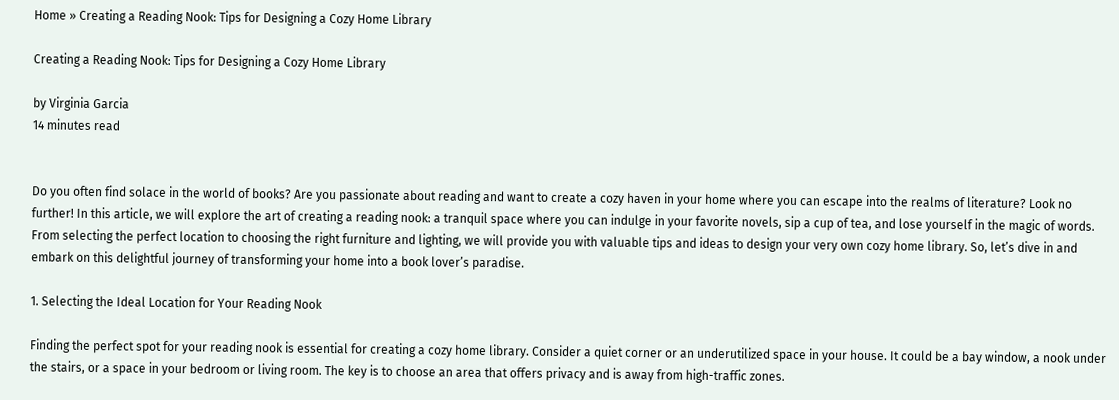Home » Creating a Reading Nook: Tips for Designing a Cozy Home Library

Creating a Reading Nook: Tips for Designing a Cozy Home Library

by Virginia Garcia
14 minutes read


Do you often find solace in the world of books? Are you passionate about reading and want to create a cozy haven in your home where you can escape into the realms of literature? Look no further! In this article, we will explore the art of creating a reading nook: a tranquil space where you can indulge in your favorite novels, sip a cup of tea, and lose yourself in the magic of words. From selecting the perfect location to choosing the right furniture and lighting, we will provide you with valuable tips and ideas to design your very own cozy home library. So, let’s dive in and embark on this delightful journey of transforming your home into a book lover’s paradise.

1. Selecting the Ideal Location for Your Reading Nook

Finding the perfect spot for your reading nook is essential for creating a cozy home library. Consider a quiet corner or an underutilized space in your house. It could be a bay window, a nook under the stairs, or a space in your bedroom or living room. The key is to choose an area that offers privacy and is away from high-traffic zones.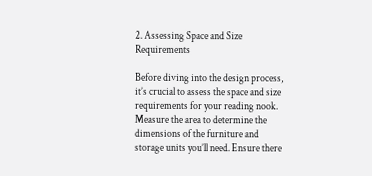2. Assessing Space and Size Requirements

Before diving into the design process, it’s crucial to assess the space and size requirements for your reading nook. Measure the area to determine the dimensions of the furniture and storage units you’ll need. Ensure there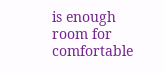is enough room for comfortable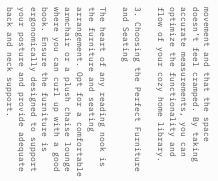movement and that the space doesn’t feel cramped. By taking accurate measurements, you can optimize the functionality and flow of your cozy home library.

3. Choosing the Perfect Furniture and Seating

The heart of any reading nook is the furniture and seating arrangement. Opt for a comfortable armchair or a plush chaise lounge where you can curl up with a good book. Ensure the furniture is ergonomically designed to support your posture and provide adequate back and neck support.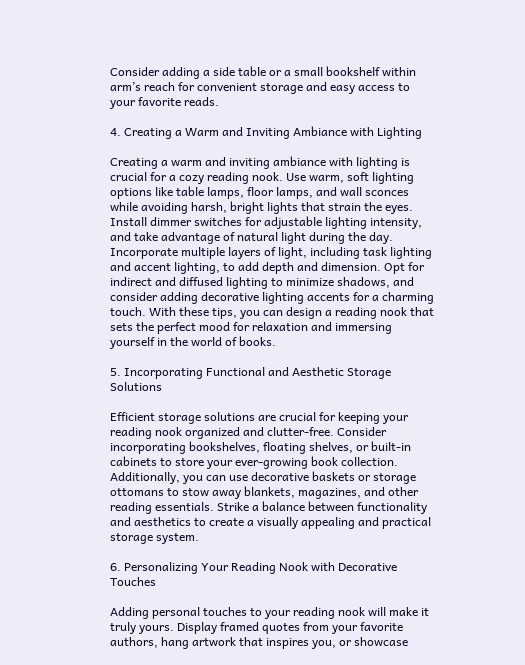Consider adding a side table or a small bookshelf within arm’s reach for convenient storage and easy access to your favorite reads.

4. Creating a Warm and Inviting Ambiance with Lighting

Creating a warm and inviting ambiance with lighting is crucial for a cozy reading nook. Use warm, soft lighting options like table lamps, floor lamps, and wall sconces while avoiding harsh, bright lights that strain the eyes. Install dimmer switches for adjustable lighting intensity, and take advantage of natural light during the day. Incorporate multiple layers of light, including task lighting and accent lighting, to add depth and dimension. Opt for indirect and diffused lighting to minimize shadows, and consider adding decorative lighting accents for a charming touch. With these tips, you can design a reading nook that sets the perfect mood for relaxation and immersing yourself in the world of books.

5. Incorporating Functional and Aesthetic Storage Solutions

Efficient storage solutions are crucial for keeping your reading nook organized and clutter-free. Consider incorporating bookshelves, floating shelves, or built-in cabinets to store your ever-growing book collection. Additionally, you can use decorative baskets or storage ottomans to stow away blankets, magazines, and other reading essentials. Strike a balance between functionality and aesthetics to create a visually appealing and practical storage system.

6. Personalizing Your Reading Nook with Decorative Touches

Adding personal touches to your reading nook will make it truly yours. Display framed quotes from your favorite authors, hang artwork that inspires you, or showcase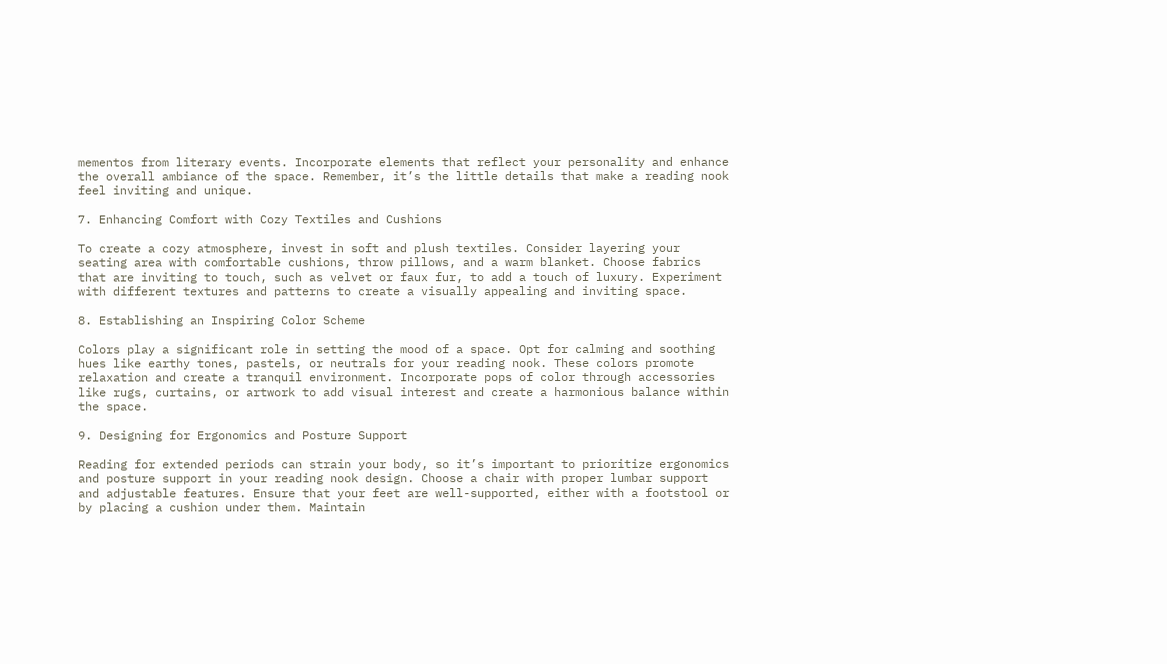mementos from literary events. Incorporate elements that reflect your personality and enhance the overall ambiance of the space. Remember, it’s the little details that make a reading nook feel inviting and unique.

7. Enhancing Comfort with Cozy Textiles and Cushions

To create a cozy atmosphere, invest in soft and plush textiles. Consider layering your seating area with comfortable cushions, throw pillows, and a warm blanket. Choose fabrics that are inviting to touch, such as velvet or faux fur, to add a touch of luxury. Experiment with different textures and patterns to create a visually appealing and inviting space.

8. Establishing an Inspiring Color Scheme

Colors play a significant role in setting the mood of a space. Opt for calming and soothing hues like earthy tones, pastels, or neutrals for your reading nook. These colors promote relaxation and create a tranquil environment. Incorporate pops of color through accessories like rugs, curtains, or artwork to add visual interest and create a harmonious balance within the space.

9. Designing for Ergonomics and Posture Support

Reading for extended periods can strain your body, so it’s important to prioritize ergonomics and posture support in your reading nook design. Choose a chair with proper lumbar support and adjustable features. Ensure that your feet are well-supported, either with a footstool or by placing a cushion under them. Maintain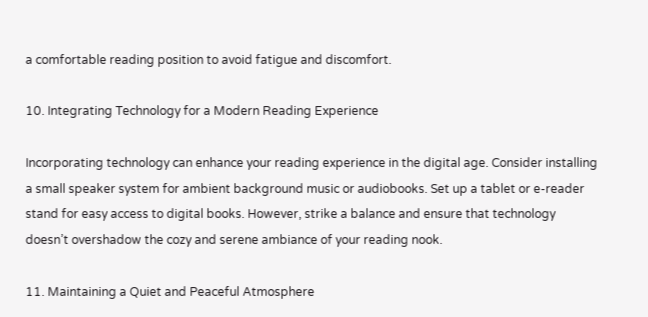a comfortable reading position to avoid fatigue and discomfort.

10. Integrating Technology for a Modern Reading Experience

Incorporating technology can enhance your reading experience in the digital age. Consider installing a small speaker system for ambient background music or audiobooks. Set up a tablet or e-reader stand for easy access to digital books. However, strike a balance and ensure that technology doesn’t overshadow the cozy and serene ambiance of your reading nook.

11. Maintaining a Quiet and Peaceful Atmosphere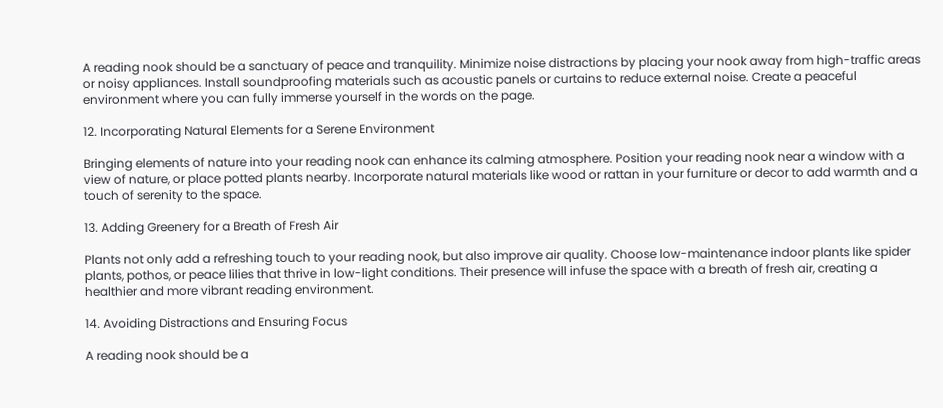A reading nook should be a sanctuary of peace and tranquility. Minimize noise distractions by placing your nook away from high-traffic areas or noisy appliances. Install soundproofing materials such as acoustic panels or curtains to reduce external noise. Create a peaceful environment where you can fully immerse yourself in the words on the page.

12. Incorporating Natural Elements for a Serene Environment

Bringing elements of nature into your reading nook can enhance its calming atmosphere. Position your reading nook near a window with a view of nature, or place potted plants nearby. Incorporate natural materials like wood or rattan in your furniture or decor to add warmth and a touch of serenity to the space.

13. Adding Greenery for a Breath of Fresh Air

Plants not only add a refreshing touch to your reading nook, but also improve air quality. Choose low-maintenance indoor plants like spider plants, pothos, or peace lilies that thrive in low-light conditions. Their presence will infuse the space with a breath of fresh air, creating a healthier and more vibrant reading environment.

14. Avoiding Distractions and Ensuring Focus

A reading nook should be a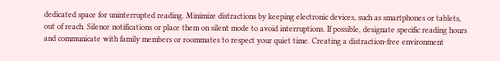dedicated space for uninterrupted reading. Minimize distractions by keeping electronic devices, such as smartphones or tablets, out of reach. Silence notifications or place them on silent mode to avoid interruptions. If possible, designate specific reading hours and communicate with family members or roommates to respect your quiet time. Creating a distraction-free environment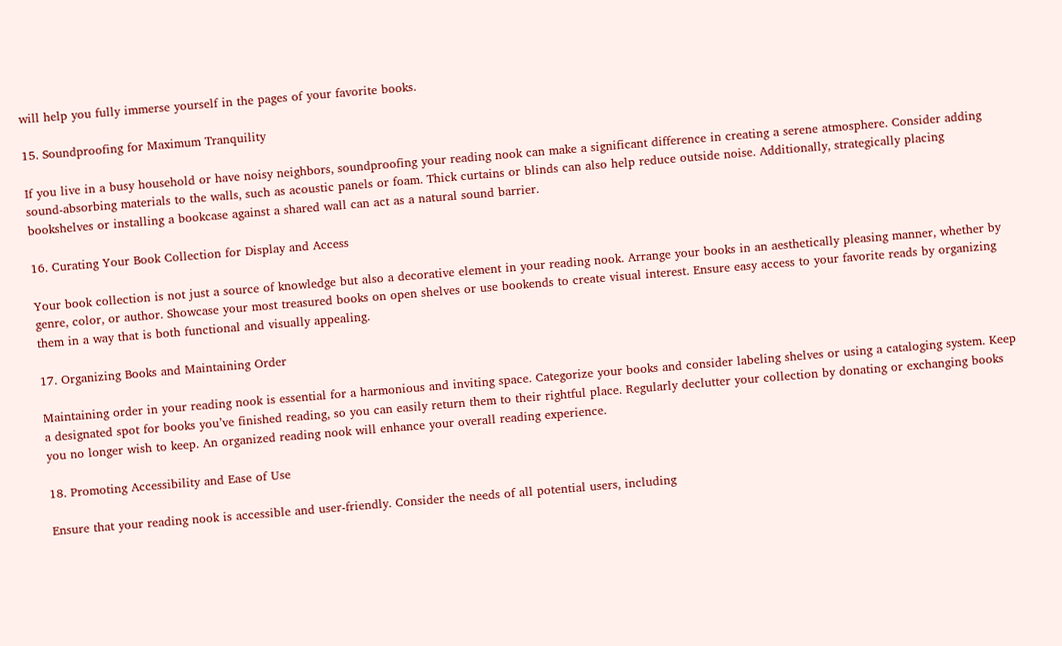will help you fully immerse yourself in the pages of your favorite books.

15. Soundproofing for Maximum Tranquility

If you live in a busy household or have noisy neighbors, soundproofing your reading nook can make a significant difference in creating a serene atmosphere. Consider adding sound-absorbing materials to the walls, such as acoustic panels or foam. Thick curtains or blinds can also help reduce outside noise. Additionally, strategically placing bookshelves or installing a bookcase against a shared wall can act as a natural sound barrier.

16. Curating Your Book Collection for Display and Access

Your book collection is not just a source of knowledge but also a decorative element in your reading nook. Arrange your books in an aesthetically pleasing manner, whether by genre, color, or author. Showcase your most treasured books on open shelves or use bookends to create visual interest. Ensure easy access to your favorite reads by organizing them in a way that is both functional and visually appealing.

17. Organizing Books and Maintaining Order

Maintaining order in your reading nook is essential for a harmonious and inviting space. Categorize your books and consider labeling shelves or using a cataloging system. Keep a designated spot for books you’ve finished reading, so you can easily return them to their rightful place. Regularly declutter your collection by donating or exchanging books you no longer wish to keep. An organized reading nook will enhance your overall reading experience.

18. Promoting Accessibility and Ease of Use

Ensure that your reading nook is accessible and user-friendly. Consider the needs of all potential users, including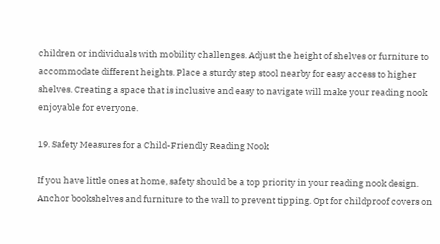children or individuals with mobility challenges. Adjust the height of shelves or furniture to accommodate different heights. Place a sturdy step stool nearby for easy access to higher shelves. Creating a space that is inclusive and easy to navigate will make your reading nook enjoyable for everyone.

19. Safety Measures for a Child-Friendly Reading Nook

If you have little ones at home, safety should be a top priority in your reading nook design. Anchor bookshelves and furniture to the wall to prevent tipping. Opt for childproof covers on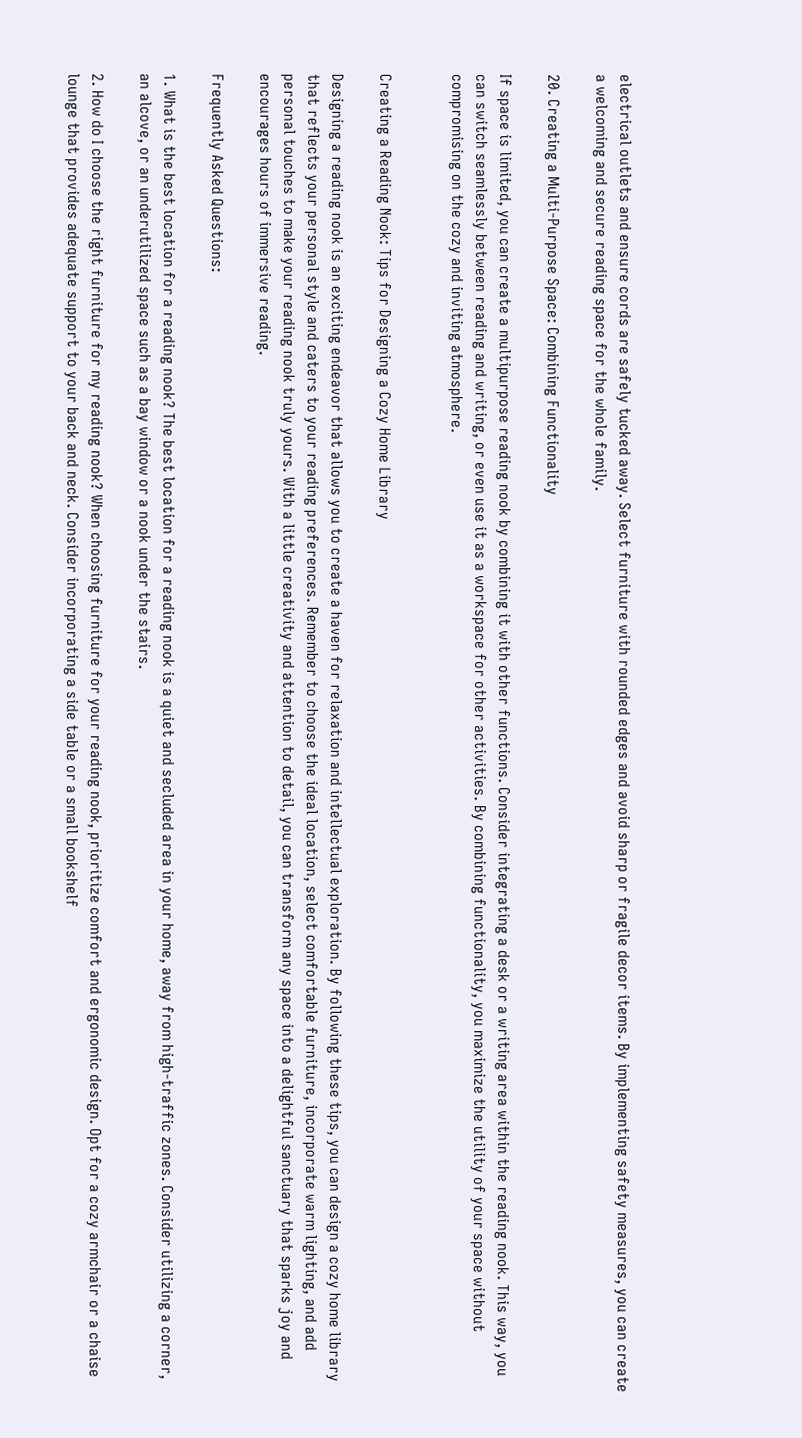electrical outlets and ensure cords are safely tucked away. Select furniture with rounded edges and avoid sharp or fragile decor items. By implementing safety measures, you can create a welcoming and secure reading space for the whole family.

20. Creating a Multi-Purpose Space: Combining Functionality

If space is limited, you can create a multipurpose reading nook by combining it with other functions. Consider integrating a desk or a writing area within the reading nook. This way, you can switch seamlessly between reading and writing, or even use it as a workspace for other activities. By combining functionality, you maximize the utility of your space without compromising on the cozy and inviting atmosphere.


Creating a Reading Nook: Tips for Designing a Cozy Home Library

Designing a reading nook is an exciting endeavor that allows you to create a haven for relaxation and intellectual exploration. By following these tips, you can design a cozy home library that reflects your personal style and caters to your reading preferences. Remember to choose the ideal location, select comfortable furniture, incorporate warm lighting, and add personal touches to make your reading nook truly yours. With a little creativity and attention to detail, you can transform any space into a delightful sanctuary that sparks joy and encourages hours of immersive reading.

Frequently Asked Questions:

1. What is the best location for a reading nook? The best location for a reading nook is a quiet and secluded area in your home, away from high-traffic zones. Consider utilizing a corner, an alcove, or an underutilized space such as a bay window or a nook under the stairs.

2. How do I choose the right furniture for my reading nook? When choosing furniture for your reading nook, prioritize comfort and ergonomic design. Opt for a cozy armchair or a chaise lounge that provides adequate support to your back and neck. Consider incorporating a side table or a small bookshelf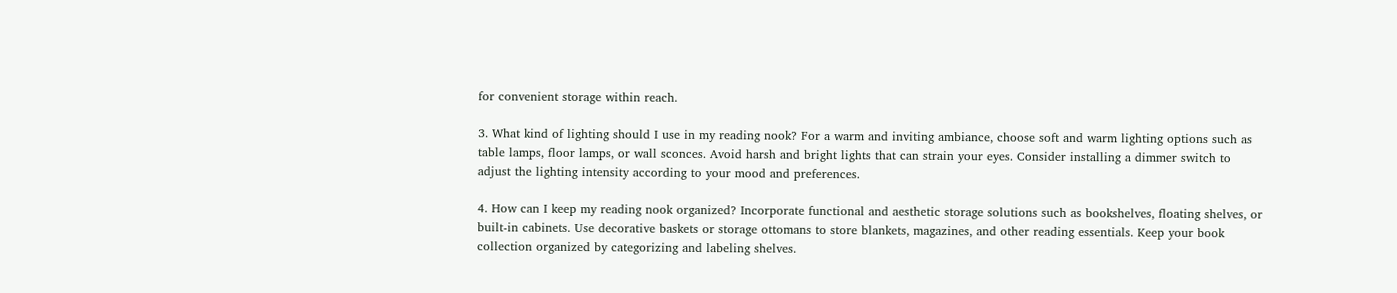for convenient storage within reach.

3. What kind of lighting should I use in my reading nook? For a warm and inviting ambiance, choose soft and warm lighting options such as table lamps, floor lamps, or wall sconces. Avoid harsh and bright lights that can strain your eyes. Consider installing a dimmer switch to adjust the lighting intensity according to your mood and preferences.

4. How can I keep my reading nook organized? Incorporate functional and aesthetic storage solutions such as bookshelves, floating shelves, or built-in cabinets. Use decorative baskets or storage ottomans to store blankets, magazines, and other reading essentials. Keep your book collection organized by categorizing and labeling shelves.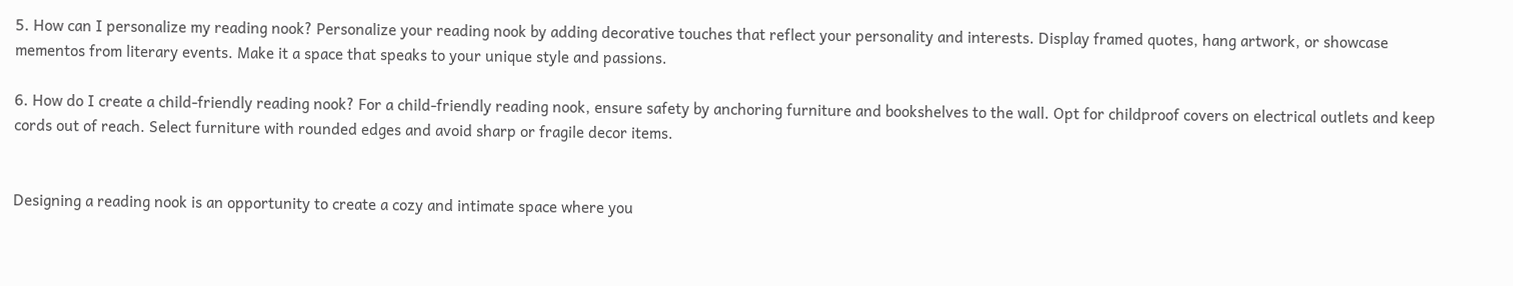5. How can I personalize my reading nook? Personalize your reading nook by adding decorative touches that reflect your personality and interests. Display framed quotes, hang artwork, or showcase mementos from literary events. Make it a space that speaks to your unique style and passions.

6. How do I create a child-friendly reading nook? For a child-friendly reading nook, ensure safety by anchoring furniture and bookshelves to the wall. Opt for childproof covers on electrical outlets and keep cords out of reach. Select furniture with rounded edges and avoid sharp or fragile decor items.


Designing a reading nook is an opportunity to create a cozy and intimate space where you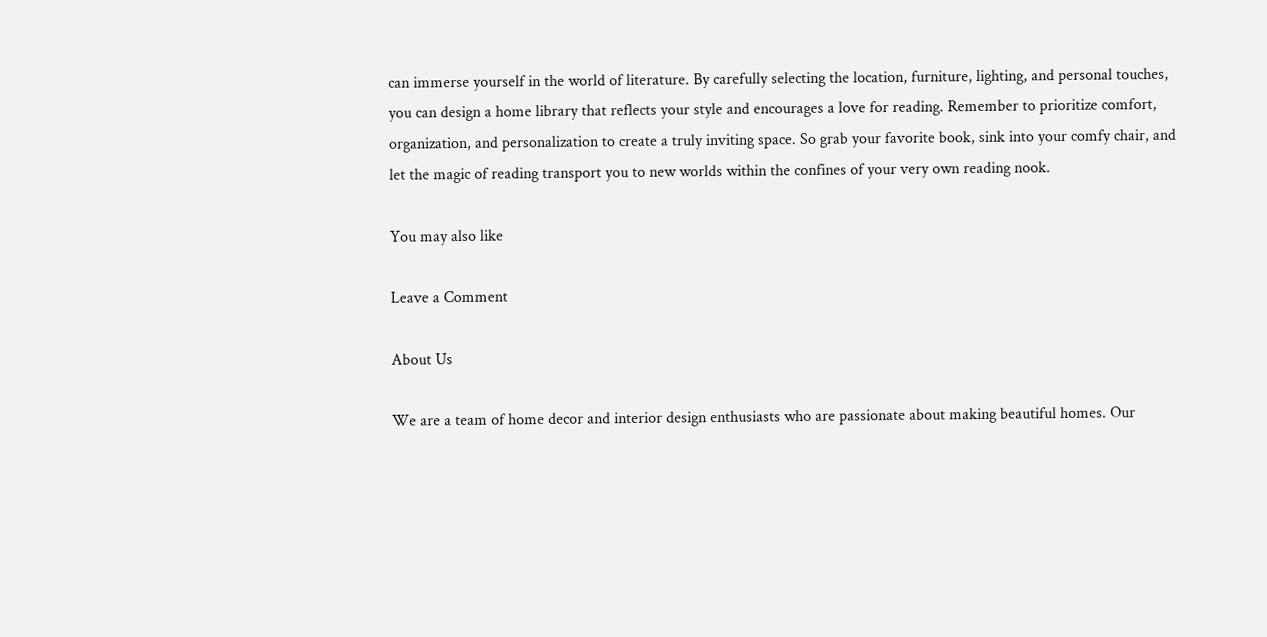can immerse yourself in the world of literature. By carefully selecting the location, furniture, lighting, and personal touches, you can design a home library that reflects your style and encourages a love for reading. Remember to prioritize comfort, organization, and personalization to create a truly inviting space. So grab your favorite book, sink into your comfy chair, and let the magic of reading transport you to new worlds within the confines of your very own reading nook.

You may also like

Leave a Comment

About Us

We are a team of home decor and interior design enthusiasts who are passionate about making beautiful homes. Our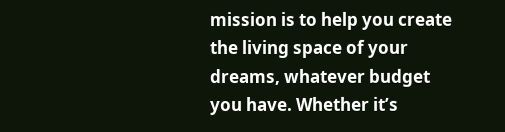mission is to help you create the living space of your dreams, whatever budget you have. Whether it’s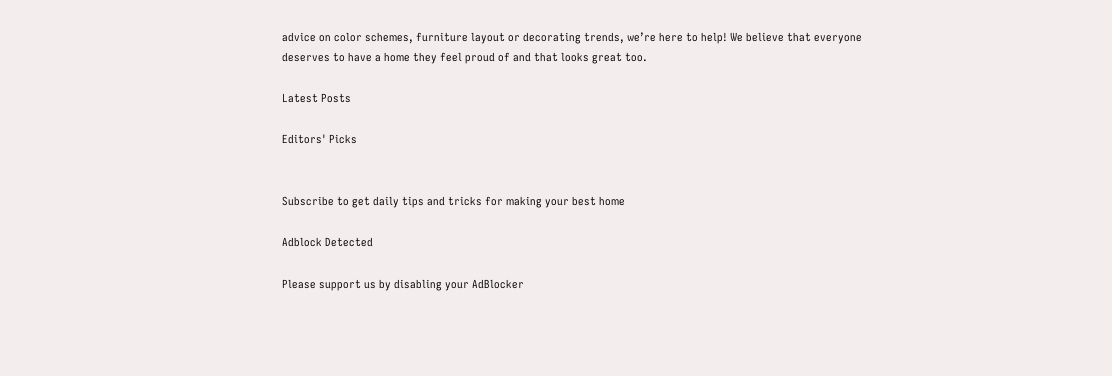advice on color schemes, furniture layout or decorating trends, we’re here to help! We believe that everyone deserves to have a home they feel proud of and that looks great too.

Latest Posts

Editors' Picks


Subscribe to get daily tips and tricks for making your best home

Adblock Detected

Please support us by disabling your AdBlocker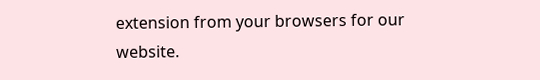extension from your browsers for our website.